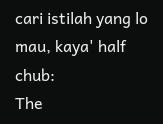cari istilah yang lo mau, kaya' half chub:
The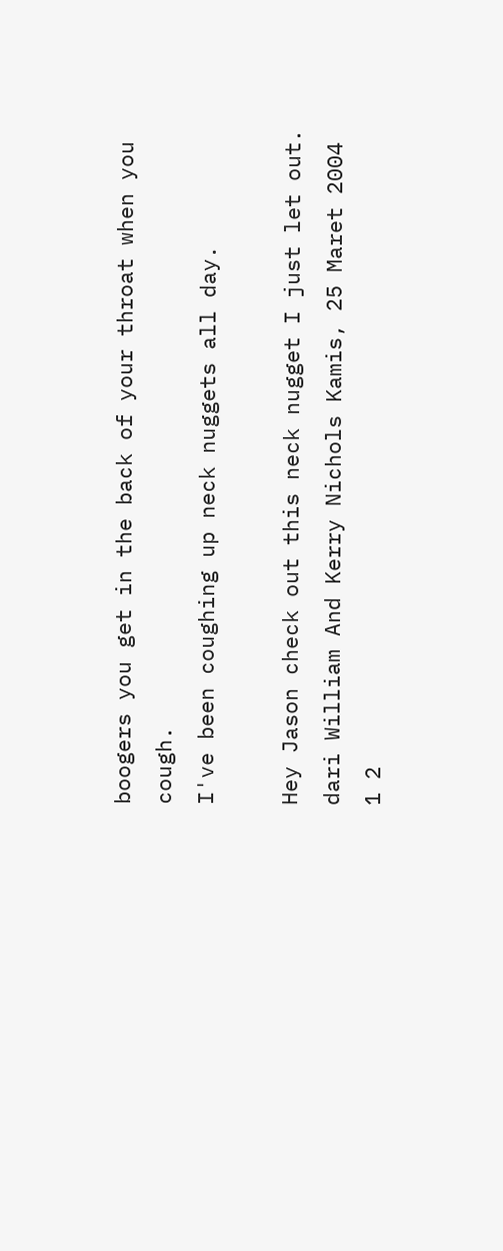boogers you get in the back of your throat when you cough.
I've been coughing up neck nuggets all day.

Hey Jason check out this neck nugget I just let out.
dari William And Kerry Nichols Kamis, 25 Maret 2004
1 2